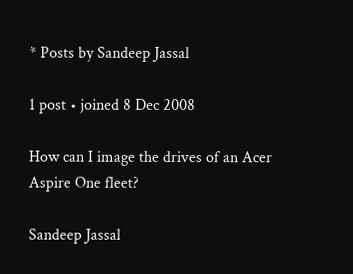* Posts by Sandeep Jassal

1 post • joined 8 Dec 2008

How can I image the drives of an Acer Aspire One fleet?

Sandeep Jassal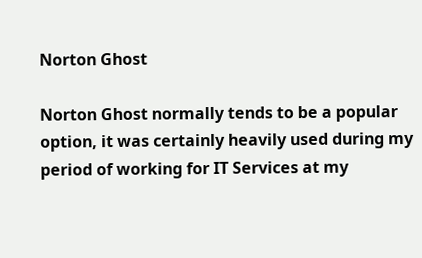Norton Ghost

Norton Ghost normally tends to be a popular option, it was certainly heavily used during my period of working for IT Services at my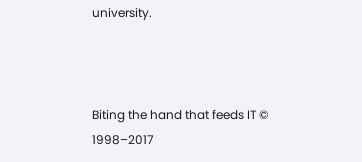university.



Biting the hand that feeds IT © 1998–2017